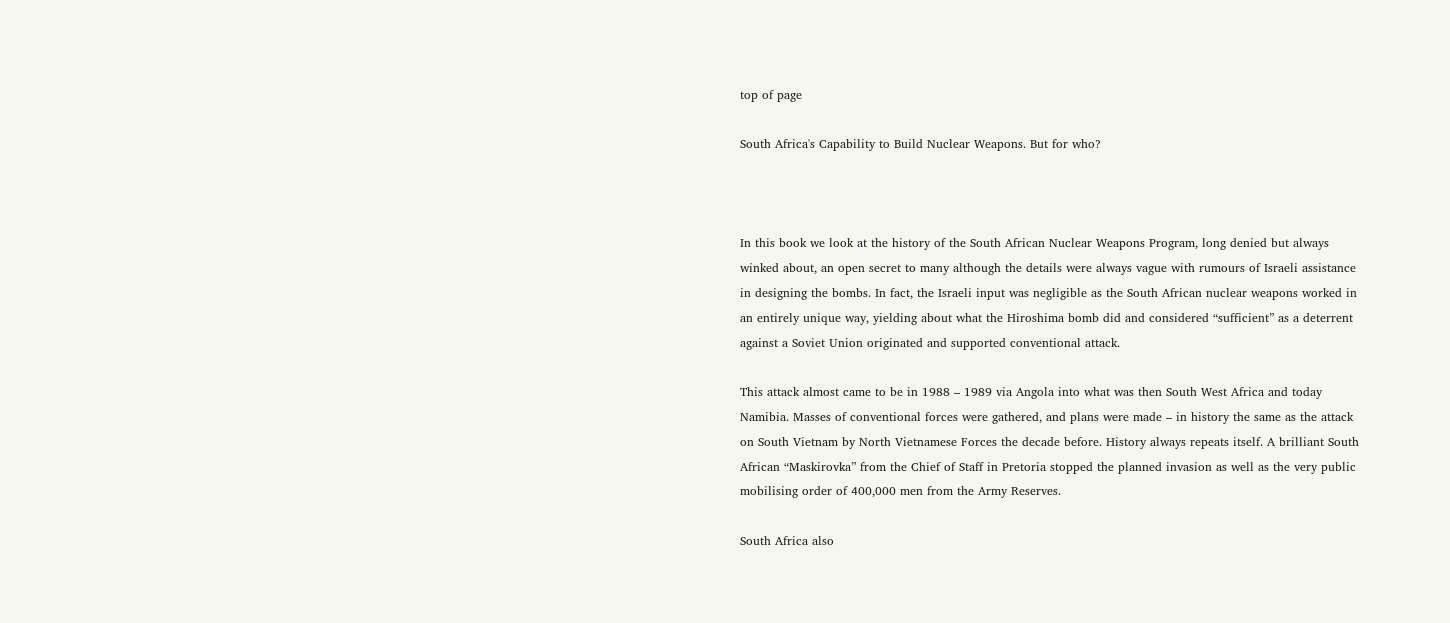top of page

South Africa's Capability to Build Nuclear Weapons. But for who?



In this book we look at the history of the South African Nuclear Weapons Program, long denied but always winked about, an open secret to many although the details were always vague with rumours of Israeli assistance in designing the bombs. In fact, the Israeli input was negligible as the South African nuclear weapons worked in an entirely unique way, yielding about what the Hiroshima bomb did and considered “sufficient” as a deterrent against a Soviet Union originated and supported conventional attack.

This attack almost came to be in 1988 – 1989 via Angola into what was then South West Africa and today Namibia. Masses of conventional forces were gathered, and plans were made – in history the same as the attack on South Vietnam by North Vietnamese Forces the decade before. History always repeats itself. A brilliant South African “Maskirovka” from the Chief of Staff in Pretoria stopped the planned invasion as well as the very public mobilising order of 400,000 men from the Army Reserves.

South Africa also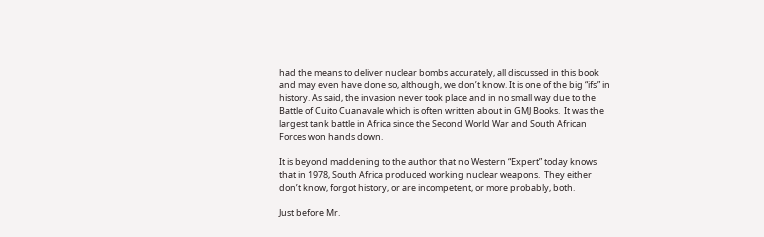had the means to deliver nuclear bombs accurately, all discussed in this book and may even have done so, although, we don’t know. It is one of the big “ifs” in history. As said, the invasion never took place and in no small way due to the Battle of Cuito Cuanavale which is often written about in GMJ Books.  It was the largest tank battle in Africa since the Second World War and South African Forces won hands down.

It is beyond maddening to the author that no Western “Expert” today knows that in 1978, South Africa produced working nuclear weapons.  They either don’t know, forgot history, or are incompetent, or more probably, both.

Just before Mr.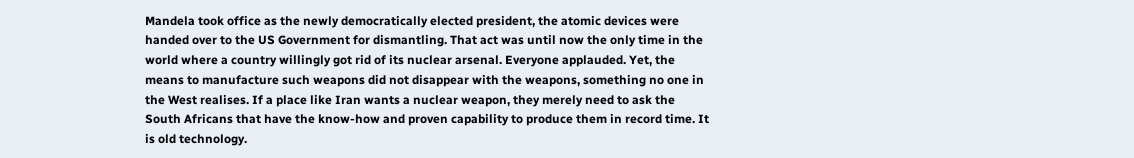Mandela took office as the newly democratically elected president, the atomic devices were handed over to the US Government for dismantling. That act was until now the only time in the world where a country willingly got rid of its nuclear arsenal. Everyone applauded. Yet, the means to manufacture such weapons did not disappear with the weapons, something no one in the West realises. If a place like Iran wants a nuclear weapon, they merely need to ask the South Africans that have the know-how and proven capability to produce them in record time. It is old technology.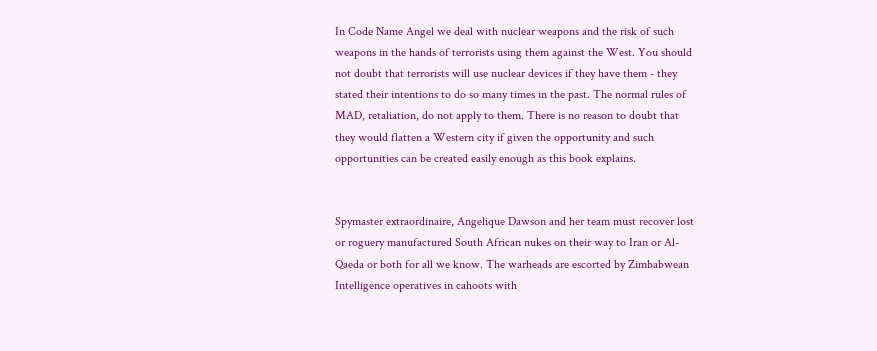In Code Name Angel we deal with nuclear weapons and the risk of such weapons in the hands of terrorists using them against the West. You should not doubt that terrorists will use nuclear devices if they have them - they stated their intentions to do so many times in the past. The normal rules of MAD, retaliation, do not apply to them. There is no reason to doubt that they would flatten a Western city if given the opportunity and such opportunities can be created easily enough as this book explains.


Spymaster extraordinaire, Angelique Dawson and her team must recover lost or roguery manufactured South African nukes on their way to Iran or Al-Qaeda or both for all we know. The warheads are escorted by Zimbabwean Intelligence operatives in cahoots with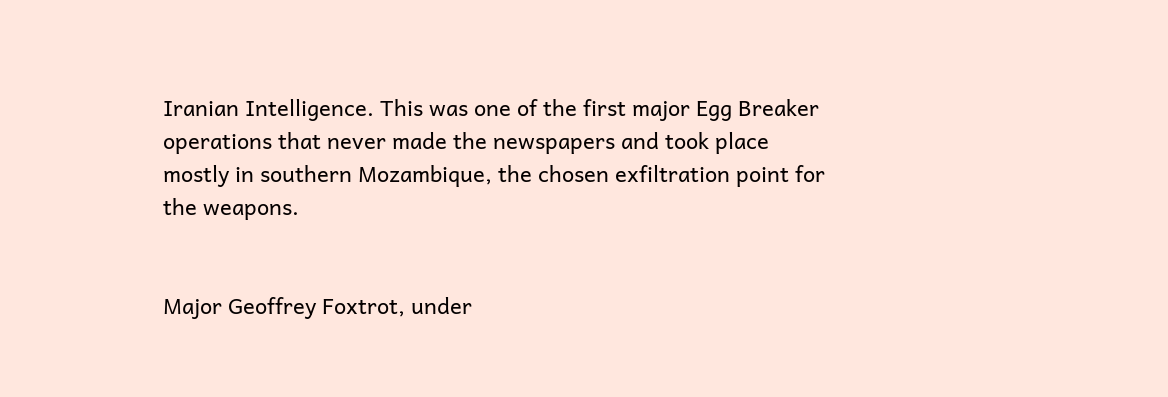Iranian Intelligence. This was one of the first major Egg Breaker operations that never made the newspapers and took place mostly in southern Mozambique, the chosen exfiltration point for the weapons.


Major Geoffrey Foxtrot, under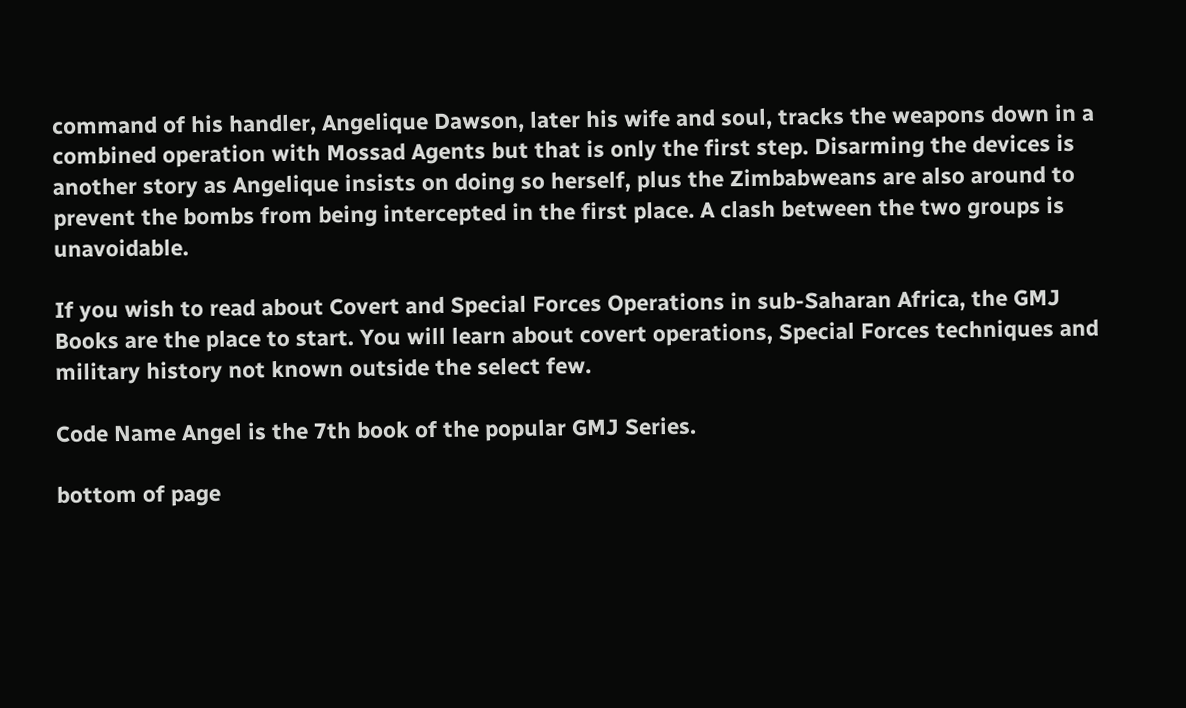command of his handler, Angelique Dawson, later his wife and soul, tracks the weapons down in a combined operation with Mossad Agents but that is only the first step. Disarming the devices is another story as Angelique insists on doing so herself, plus the Zimbabweans are also around to prevent the bombs from being intercepted in the first place. A clash between the two groups is unavoidable.

If you wish to read about Covert and Special Forces Operations in sub-Saharan Africa, the GMJ Books are the place to start. You will learn about covert operations, Special Forces techniques and military history not known outside the select few.

Code Name Angel is the 7th book of the popular GMJ Series.

bottom of page